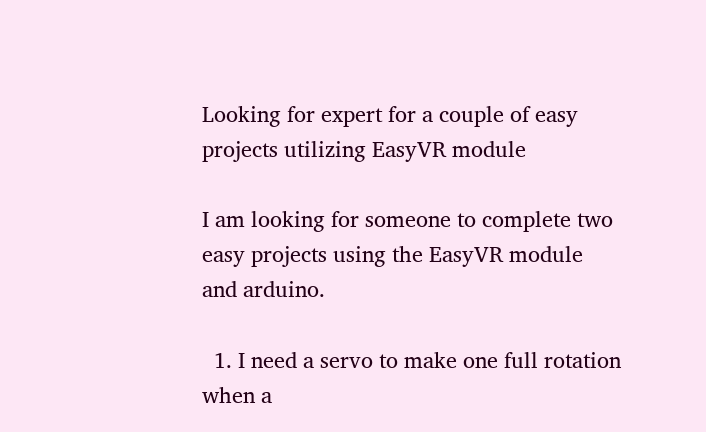Looking for expert for a couple of easy projects utilizing EasyVR module

I am looking for someone to complete two easy projects using the EasyVR module and arduino.

  1. I need a servo to make one full rotation when a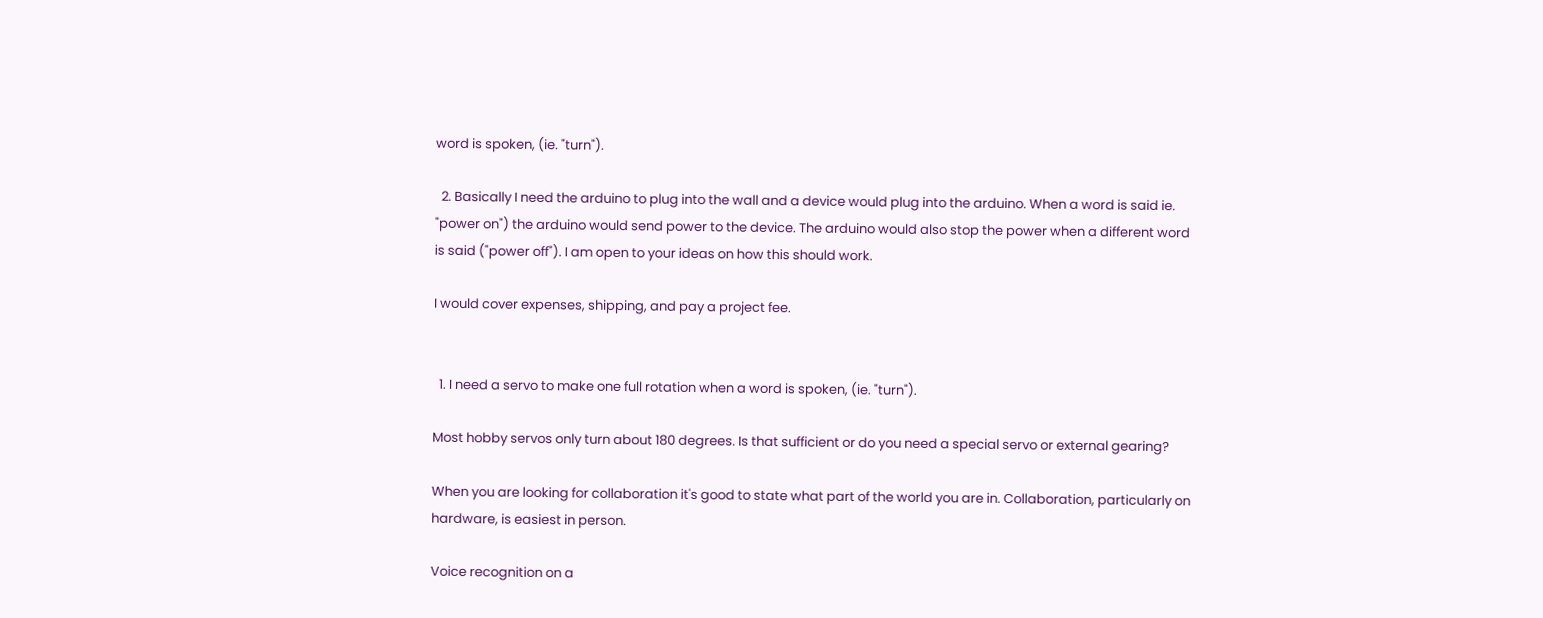word is spoken, (ie. "turn").

  2. Basically I need the arduino to plug into the wall and a device would plug into the arduino. When a word is said ie. "power on") the arduino would send power to the device. The arduino would also stop the power when a different word is said ("power off"). I am open to your ideas on how this should work.

I would cover expenses, shipping, and pay a project fee.


  1. I need a servo to make one full rotation when a word is spoken, (ie. "turn").

Most hobby servos only turn about 180 degrees. Is that sufficient or do you need a special servo or external gearing?

When you are looking for collaboration it's good to state what part of the world you are in. Collaboration, particularly on hardware, is easiest in person.

Voice recognition on a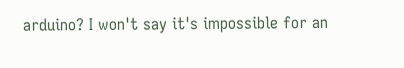arduino? I won't say it's impossible for an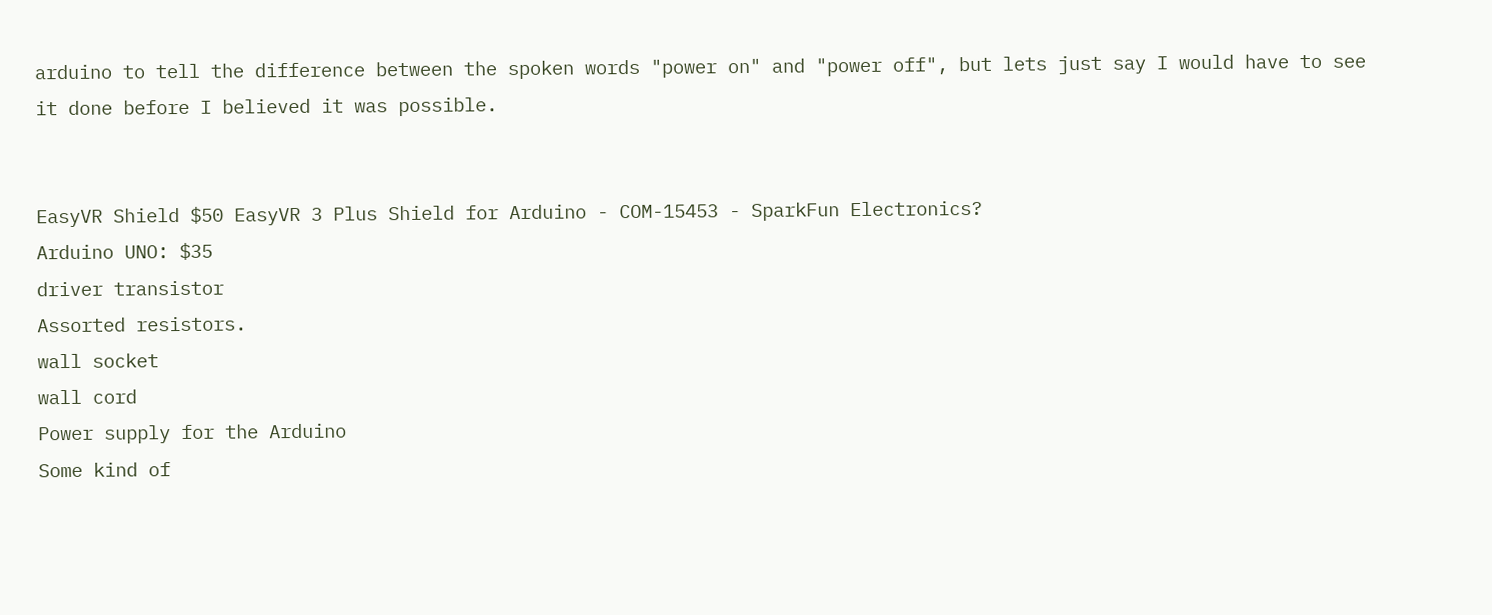arduino to tell the difference between the spoken words "power on" and "power off", but lets just say I would have to see it done before I believed it was possible.


EasyVR Shield $50 EasyVR 3 Plus Shield for Arduino - COM-15453 - SparkFun Electronics?
Arduino UNO: $35
driver transistor
Assorted resistors.
wall socket
wall cord
Power supply for the Arduino
Some kind of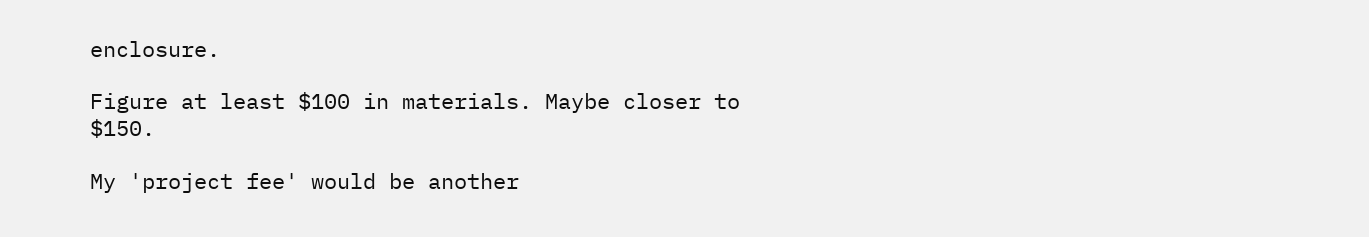enclosure.

Figure at least $100 in materials. Maybe closer to $150.

My 'project fee' would be another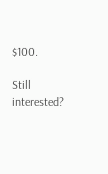$100.

Still interested?